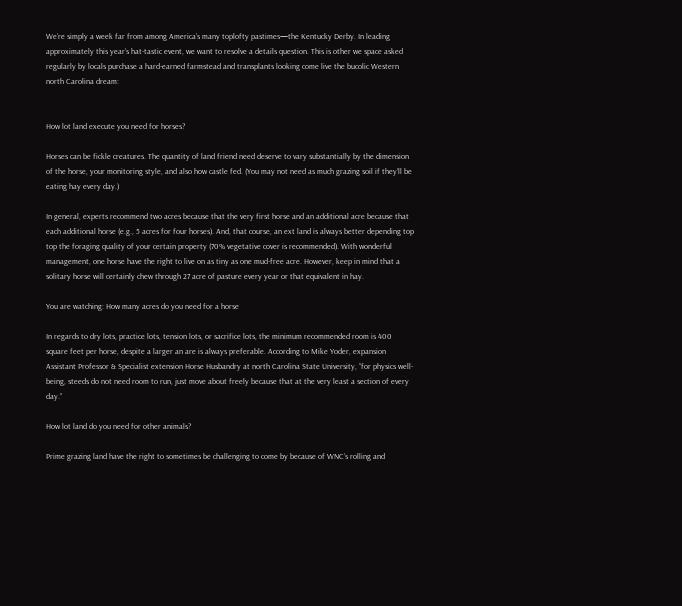We’re simply a week far from among America’s many toplofty pastimes—the Kentucky Derby. In leading approximately this year’s hat-tastic event, we want to resolve a details question. This is other we space asked regularly by locals purchase a hard-earned farmstead and transplants looking come live the bucolic Western north Carolina dream:


How lot land execute you need for horses?

Horses can be fickle creatures. The quantity of land friend need deserve to vary substantially by the dimension of the horse, your monitoring style, and also how castle fed. (You may not need as much grazing soil if they’ll be eating hay every day.)

In general, experts recommend two acres because that the very first horse and an additional acre because that each additional horse (e.g., 5 acres for four horses). And, that course, an ext land is always better depending top top the foraging quality of your certain property (70% vegetative cover is recommended). With wonderful management, one horse have the right to live on as tiny as one mud-free acre. However, keep in mind that a solitary horse will certainly chew through 27 acre of pasture every year or that equivalent in hay.

You are watching: How many acres do you need for a horse

In regards to dry lots, practice lots, tension lots, or sacrifice lots, the minimum recommended room is 400 square feet per horse, despite a larger an are is always preferable. According to Mike Yoder, expansion Assistant Professor & Specialist extension Horse Husbandry at north Carolina State University, “for physics well-being, steeds do not need room to run, just move about freely because that at the very least a section of every day.”

How lot land do you need for other animals?

Prime grazing land have the right to sometimes be challenging to come by because of WNC’s rolling and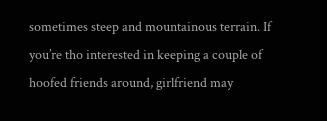sometimes steep and mountainous terrain. If you’re tho interested in keeping a couple of hoofed friends around, girlfriend may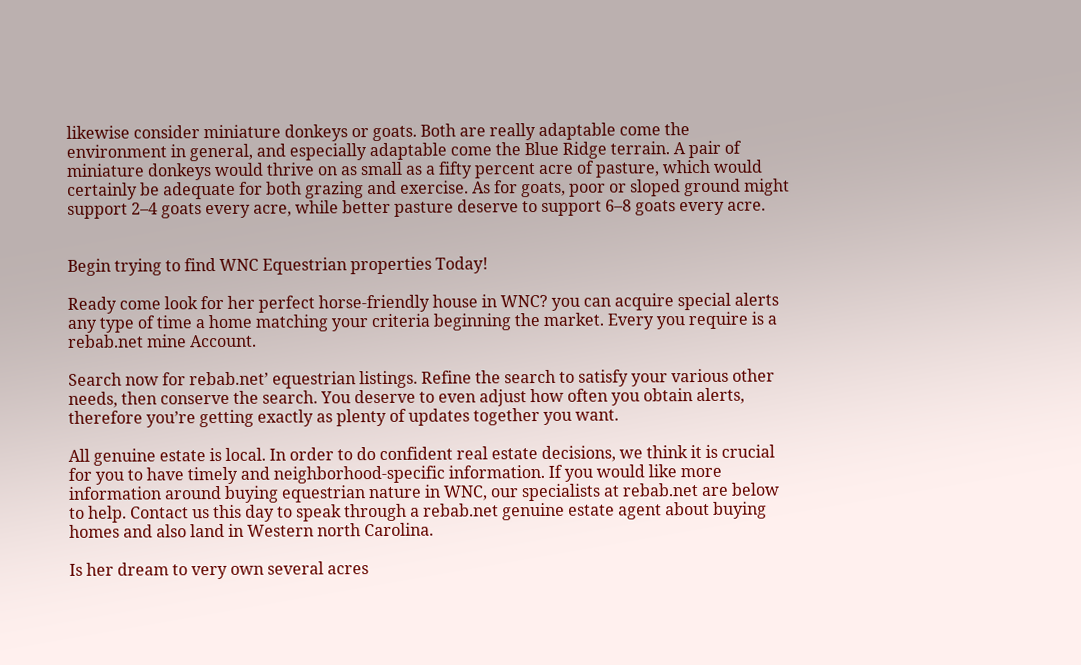likewise consider miniature donkeys or goats. Both are really adaptable come the environment in general, and especially adaptable come the Blue Ridge terrain. A pair of miniature donkeys would thrive on as small as a fifty percent acre of pasture, which would certainly be adequate for both grazing and exercise. As for goats, poor or sloped ground might support 2–4 goats every acre, while better pasture deserve to support 6–8 goats every acre.


Begin trying to find WNC Equestrian properties Today!

Ready come look for her perfect horse-friendly house in WNC? you can acquire special alerts any type of time a home matching your criteria beginning the market. Every you require is a rebab.net mine Account.

Search now for rebab.net’ equestrian listings. Refine the search to satisfy your various other needs, then conserve the search. You deserve to even adjust how often you obtain alerts, therefore you’re getting exactly as plenty of updates together you want.

All genuine estate is local. In order to do confident real estate decisions, we think it is crucial for you to have timely and neighborhood-specific information. If you would like more information around buying equestrian nature in WNC, our specialists at rebab.net are below to help. Contact us this day to speak through a rebab.net genuine estate agent about buying homes and also land in Western north Carolina.

Is her dream to very own several acres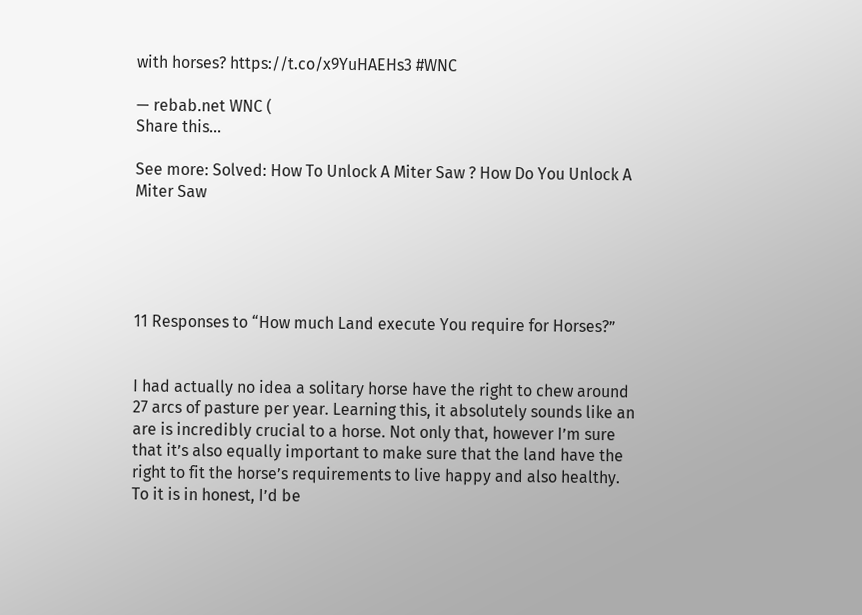with horses? https://t.co/x9YuHAEHs3 #WNC

— rebab.net WNC (
Share this...

See more: Solved: How To Unlock A Miter Saw ? How Do You Unlock A Miter Saw





11 Responses to “How much Land execute You require for Horses?”


I had actually no idea a solitary horse have the right to chew around 27 arcs of pasture per year. Learning this, it absolutely sounds like an are is incredibly crucial to a horse. Not only that, however I’m sure that it’s also equally important to make sure that the land have the right to fit the horse’s requirements to live happy and also healthy. To it is in honest, I’d be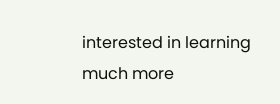interested in learning much more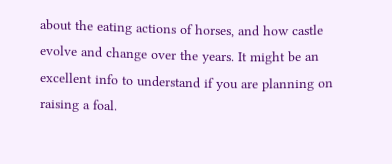about the eating actions of horses, and how castle evolve and change over the years. It might be an excellent info to understand if you are planning on raising a foal.